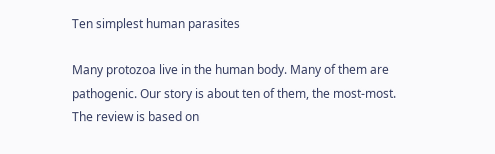Ten simplest human parasites

Many protozoa live in the human body. Many of them are pathogenic. Our story is about ten of them, the most-most. The review is based on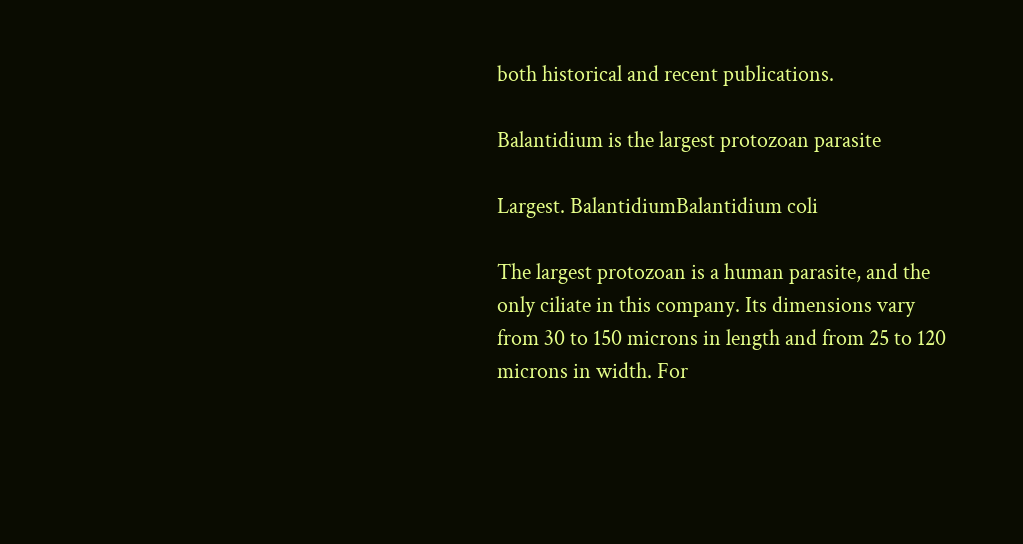both historical and recent publications.

Balantidium is the largest protozoan parasite

Largest. BalantidiumBalantidium coli

The largest protozoan is a human parasite, and the only ciliate in this company. Its dimensions vary from 30 to 150 microns in length and from 25 to 120 microns in width. For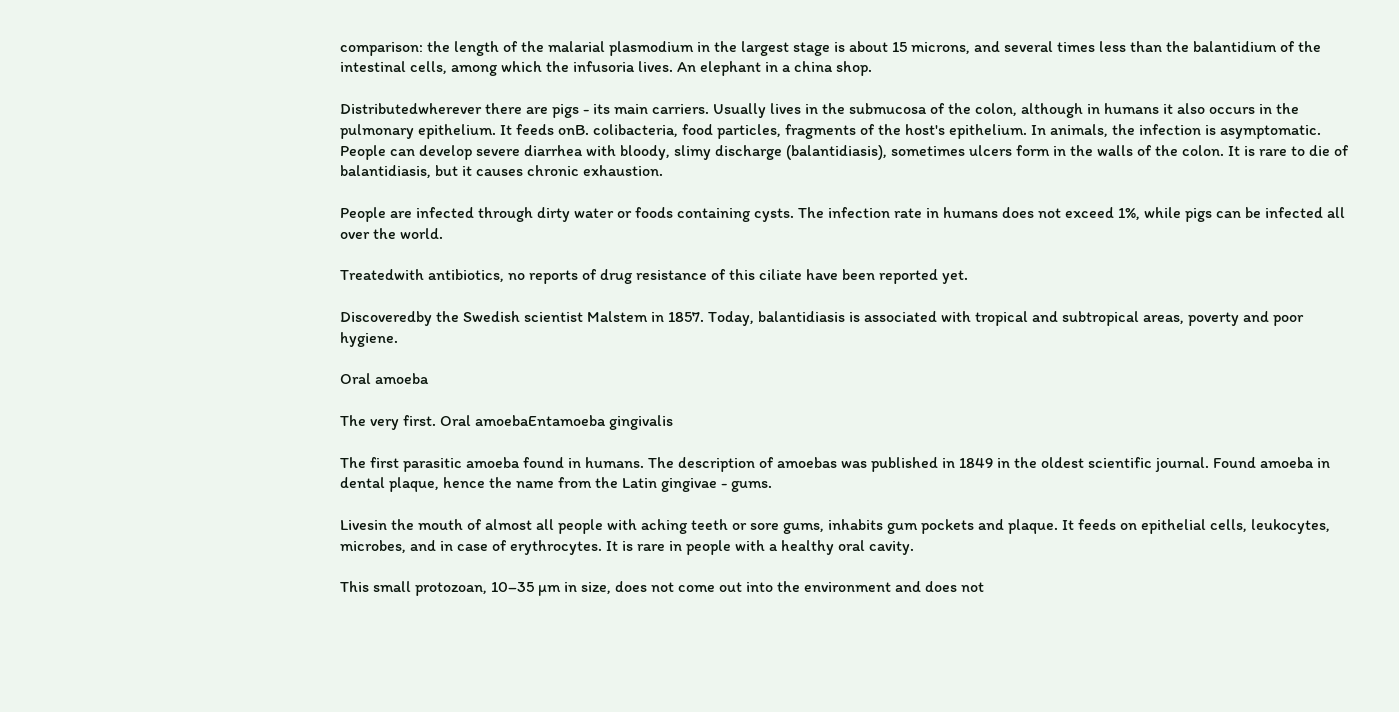comparison: the length of the malarial plasmodium in the largest stage is about 15 microns, and several times less than the balantidium of the intestinal cells, among which the infusoria lives. An elephant in a china shop.

Distributedwherever there are pigs - its main carriers. Usually lives in the submucosa of the colon, although in humans it also occurs in the pulmonary epithelium. It feeds onB. colibacteria, food particles, fragments of the host's epithelium. In animals, the infection is asymptomatic. People can develop severe diarrhea with bloody, slimy discharge (balantidiasis), sometimes ulcers form in the walls of the colon. It is rare to die of balantidiasis, but it causes chronic exhaustion.

People are infected through dirty water or foods containing cysts. The infection rate in humans does not exceed 1%, while pigs can be infected all over the world.

Treatedwith antibiotics, no reports of drug resistance of this ciliate have been reported yet.

Discoveredby the Swedish scientist Malstem in 1857. Today, balantidiasis is associated with tropical and subtropical areas, poverty and poor hygiene.

Oral amoeba

The very first. Oral amoebaEntamoeba gingivalis

The first parasitic amoeba found in humans. The description of amoebas was published in 1849 in the oldest scientific journal. Found amoeba in dental plaque, hence the name from the Latin gingivae - gums.

Livesin the mouth of almost all people with aching teeth or sore gums, inhabits gum pockets and plaque. It feeds on epithelial cells, leukocytes, microbes, and in case of erythrocytes. It is rare in people with a healthy oral cavity.

This small protozoan, 10–35 µm in size, does not come out into the environment and does not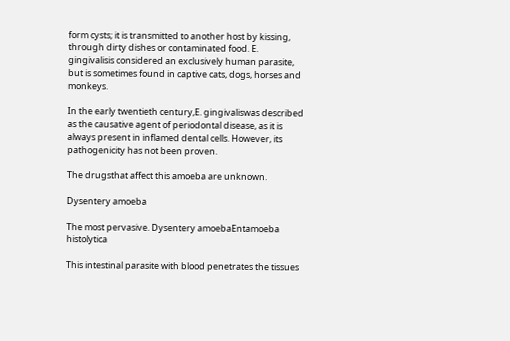form cysts; it is transmitted to another host by kissing, through dirty dishes or contaminated food. E. gingivalisis considered an exclusively human parasite, but is sometimes found in captive cats, dogs, horses and monkeys.

In the early twentieth century,E. gingivaliswas described as the causative agent of periodontal disease, as it is always present in inflamed dental cells. However, its pathogenicity has not been proven.

The drugsthat affect this amoeba are unknown.

Dysentery amoeba

The most pervasive. Dysentery amoebaEntamoeba histolytica

This intestinal parasite with blood penetrates the tissues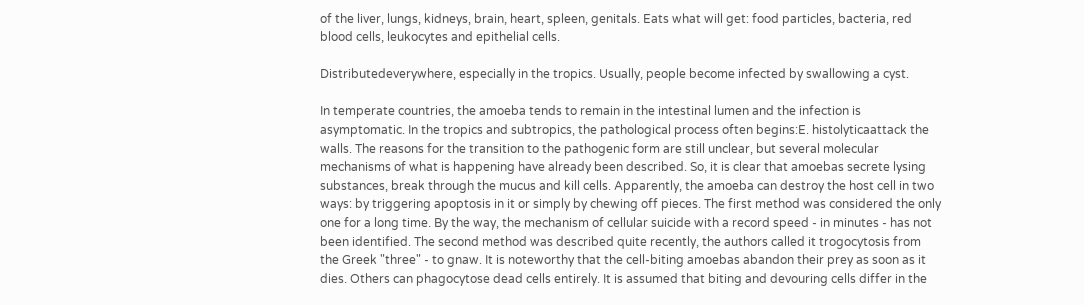of the liver, lungs, kidneys, brain, heart, spleen, genitals. Eats what will get: food particles, bacteria, red blood cells, leukocytes and epithelial cells.

Distributedeverywhere, especially in the tropics. Usually, people become infected by swallowing a cyst.

In temperate countries, the amoeba tends to remain in the intestinal lumen and the infection is asymptomatic. In the tropics and subtropics, the pathological process often begins:E. histolyticaattack the walls. The reasons for the transition to the pathogenic form are still unclear, but several molecular mechanisms of what is happening have already been described. So, it is clear that amoebas secrete lysing substances, break through the mucus and kill cells. Apparently, the amoeba can destroy the host cell in two ways: by triggering apoptosis in it or simply by chewing off pieces. The first method was considered the only one for a long time. By the way, the mechanism of cellular suicide with a record speed - in minutes - has not been identified. The second method was described quite recently, the authors called it trogocytosis from the Greek "three" - to gnaw. It is noteworthy that the cell-biting amoebas abandon their prey as soon as it dies. Others can phagocytose dead cells entirely. It is assumed that biting and devouring cells differ in the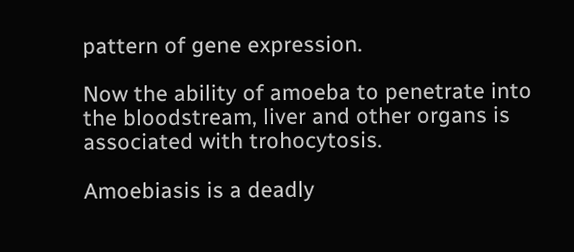pattern of gene expression.

Now the ability of amoeba to penetrate into the bloodstream, liver and other organs is associated with trohocytosis.

Amoebiasis is a deadly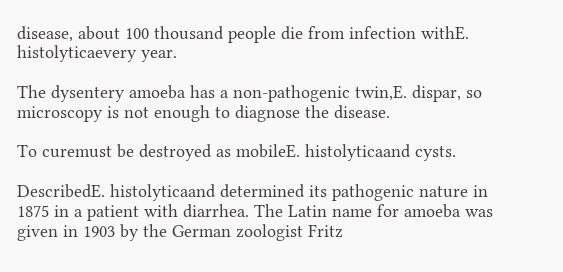disease, about 100 thousand people die from infection withE. histolyticaevery year.

The dysentery amoeba has a non-pathogenic twin,E. dispar, so microscopy is not enough to diagnose the disease.

To curemust be destroyed as mobileE. histolyticaand cysts.

DescribedE. histolyticaand determined its pathogenic nature in 1875 in a patient with diarrhea. The Latin name for amoeba was given in 1903 by the German zoologist Fritz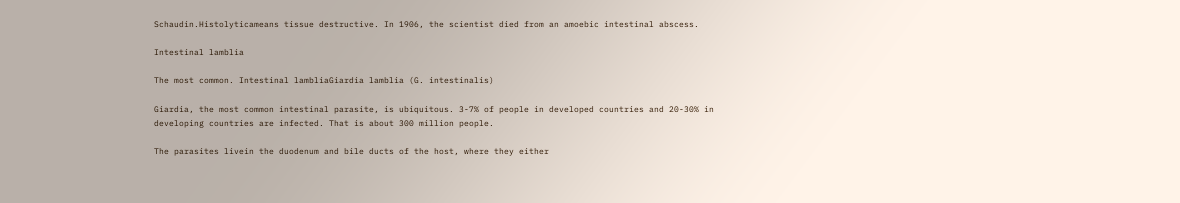Schaudin.Histolyticameans tissue destructive. In 1906, the scientist died from an amoebic intestinal abscess.

Intestinal lamblia

The most common. Intestinal lambliaGiardia lamblia (G. intestinalis)

Giardia, the most common intestinal parasite, is ubiquitous. 3-7% of people in developed countries and 20-30% in developing countries are infected. That is about 300 million people.

The parasites livein the duodenum and bile ducts of the host, where they either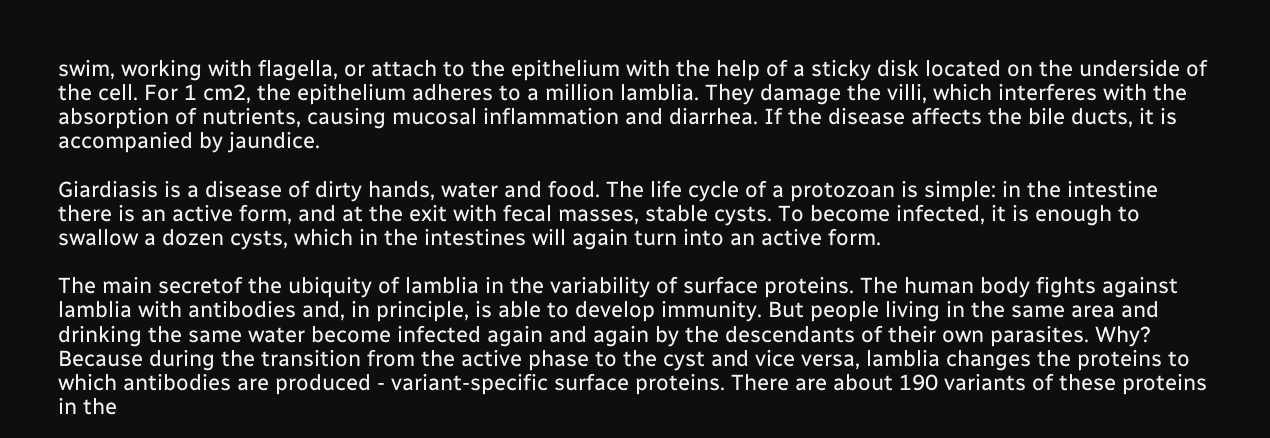swim, working with flagella, or attach to the epithelium with the help of a sticky disk located on the underside of the cell. For 1 cm2, the epithelium adheres to a million lamblia. They damage the villi, which interferes with the absorption of nutrients, causing mucosal inflammation and diarrhea. If the disease affects the bile ducts, it is accompanied by jaundice.

Giardiasis is a disease of dirty hands, water and food. The life cycle of a protozoan is simple: in the intestine there is an active form, and at the exit with fecal masses, stable cysts. To become infected, it is enough to swallow a dozen cysts, which in the intestines will again turn into an active form.

The main secretof the ubiquity of lamblia in the variability of surface proteins. The human body fights against lamblia with antibodies and, in principle, is able to develop immunity. But people living in the same area and drinking the same water become infected again and again by the descendants of their own parasites. Why? Because during the transition from the active phase to the cyst and vice versa, lamblia changes the proteins to which antibodies are produced - variant-specific surface proteins. There are about 190 variants of these proteins in the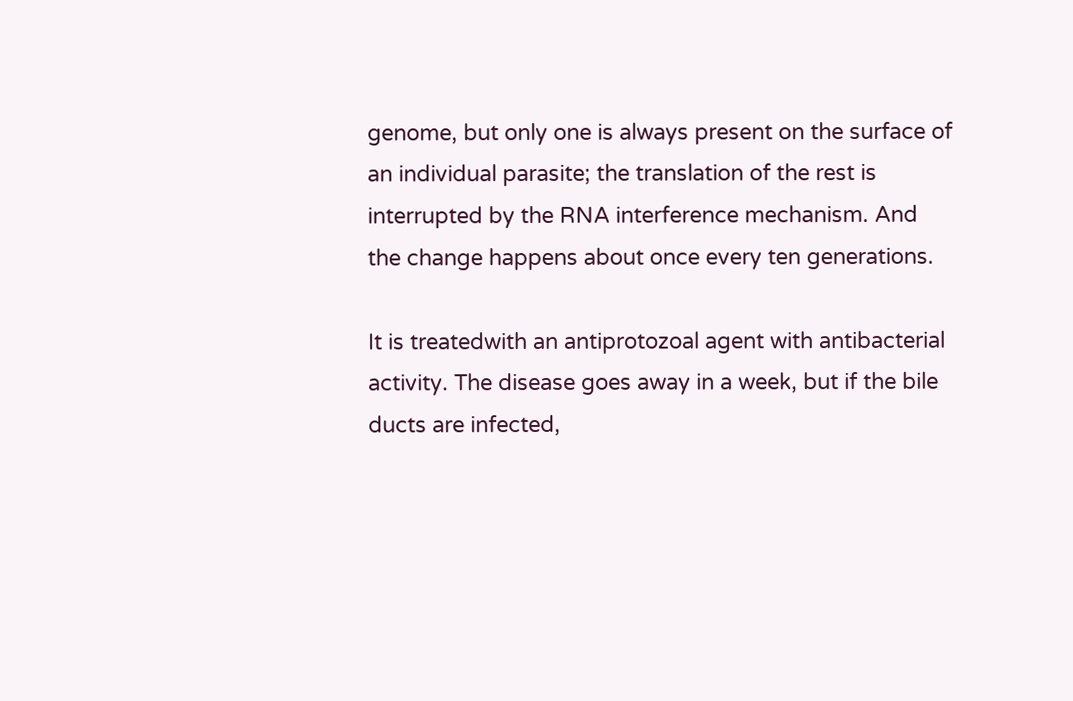genome, but only one is always present on the surface of an individual parasite; the translation of the rest is interrupted by the RNA interference mechanism. And the change happens about once every ten generations.

It is treatedwith an antiprotozoal agent with antibacterial activity. The disease goes away in a week, but if the bile ducts are infected,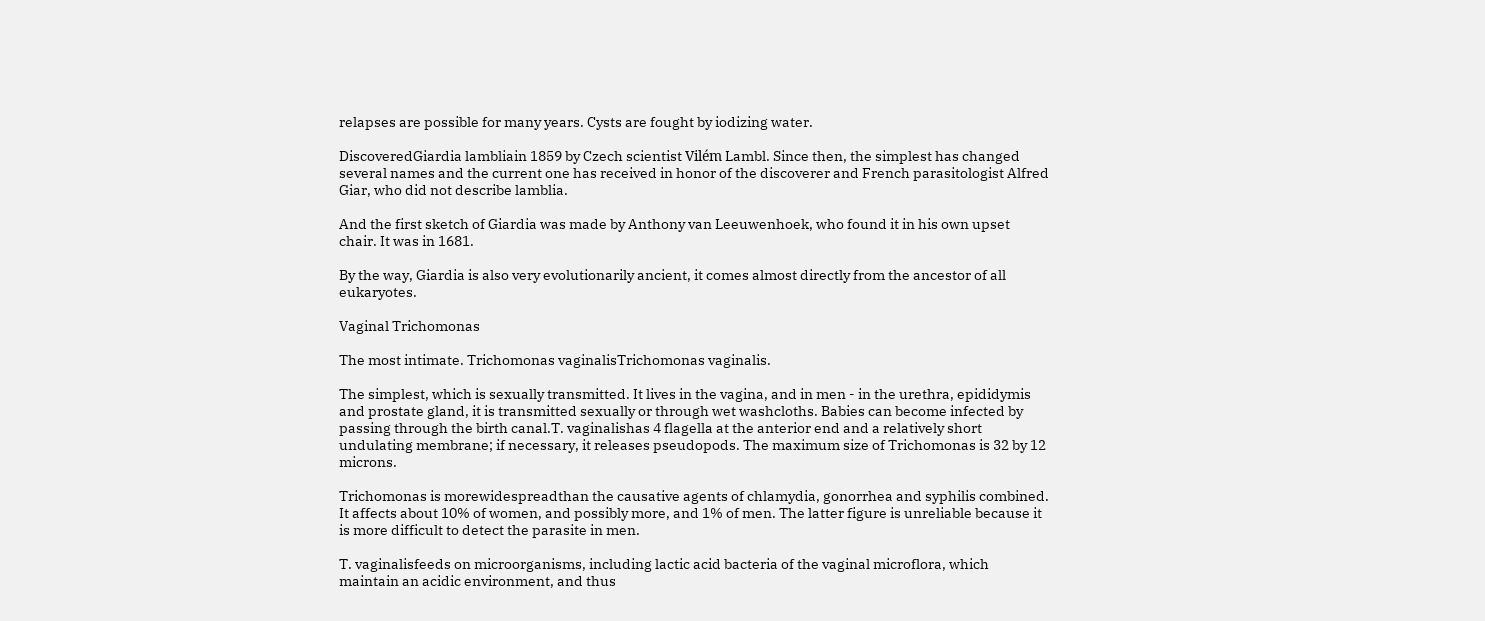relapses are possible for many years. Cysts are fought by iodizing water.

DiscoveredGiardia lambliain 1859 by Czech scientist Vilém Lambl. Since then, the simplest has changed several names and the current one has received in honor of the discoverer and French parasitologist Alfred Giar, who did not describe lamblia.

And the first sketch of Giardia was made by Anthony van Leeuwenhoek, who found it in his own upset chair. It was in 1681.

By the way, Giardia is also very evolutionarily ancient, it comes almost directly from the ancestor of all eukaryotes.

Vaginal Trichomonas

The most intimate. Trichomonas vaginalisTrichomonas vaginalis.

The simplest, which is sexually transmitted. It lives in the vagina, and in men - in the urethra, epididymis and prostate gland, it is transmitted sexually or through wet washcloths. Babies can become infected by passing through the birth canal.T. vaginalishas 4 flagella at the anterior end and a relatively short undulating membrane; if necessary, it releases pseudopods. The maximum size of Trichomonas is 32 by 12 microns.

Trichomonas is morewidespreadthan the causative agents of chlamydia, gonorrhea and syphilis combined. It affects about 10% of women, and possibly more, and 1% of men. The latter figure is unreliable because it is more difficult to detect the parasite in men.

T. vaginalisfeeds on microorganisms, including lactic acid bacteria of the vaginal microflora, which maintain an acidic environment, and thus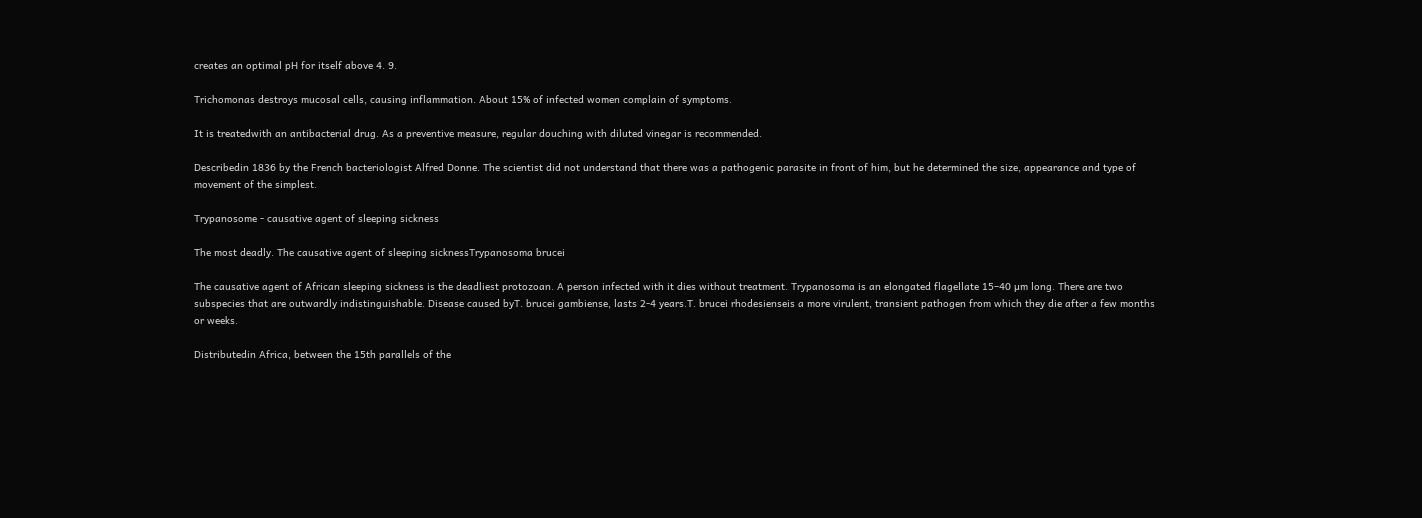creates an optimal pH for itself above 4. 9.

Trichomonas destroys mucosal cells, causing inflammation. About 15% of infected women complain of symptoms.

It is treatedwith an antibacterial drug. As a preventive measure, regular douching with diluted vinegar is recommended.

Describedin 1836 by the French bacteriologist Alfred Donne. The scientist did not understand that there was a pathogenic parasite in front of him, but he determined the size, appearance and type of movement of the simplest.

Trypanosome - causative agent of sleeping sickness

The most deadly. The causative agent of sleeping sicknessTrypanosoma brucei

The causative agent of African sleeping sickness is the deadliest protozoan. A person infected with it dies without treatment. Trypanosoma is an elongated flagellate 15–40 µm long. There are two subspecies that are outwardly indistinguishable. Disease caused byT. brucei gambiense, lasts 2-4 years.T. brucei rhodesienseis a more virulent, transient pathogen from which they die after a few months or weeks.

Distributedin Africa, between the 15th parallels of the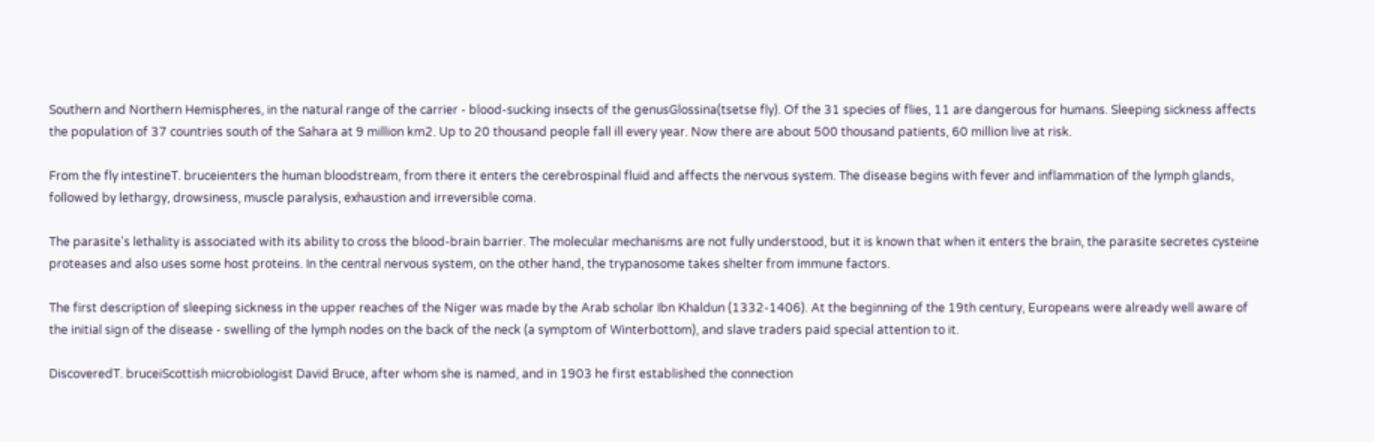Southern and Northern Hemispheres, in the natural range of the carrier - blood-sucking insects of the genusGlossina(tsetse fly). Of the 31 species of flies, 11 are dangerous for humans. Sleeping sickness affects the population of 37 countries south of the Sahara at 9 million km2. Up to 20 thousand people fall ill every year. Now there are about 500 thousand patients, 60 million live at risk.

From the fly intestineT. bruceienters the human bloodstream, from there it enters the cerebrospinal fluid and affects the nervous system. The disease begins with fever and inflammation of the lymph glands, followed by lethargy, drowsiness, muscle paralysis, exhaustion and irreversible coma.

The parasite's lethality is associated with its ability to cross the blood-brain barrier. The molecular mechanisms are not fully understood, but it is known that when it enters the brain, the parasite secretes cysteine proteases and also uses some host proteins. In the central nervous system, on the other hand, the trypanosome takes shelter from immune factors.

The first description of sleeping sickness in the upper reaches of the Niger was made by the Arab scholar Ibn Khaldun (1332-1406). At the beginning of the 19th century, Europeans were already well aware of the initial sign of the disease - swelling of the lymph nodes on the back of the neck (a symptom of Winterbottom), and slave traders paid special attention to it.

DiscoveredT. bruceiScottish microbiologist David Bruce, after whom she is named, and in 1903 he first established the connection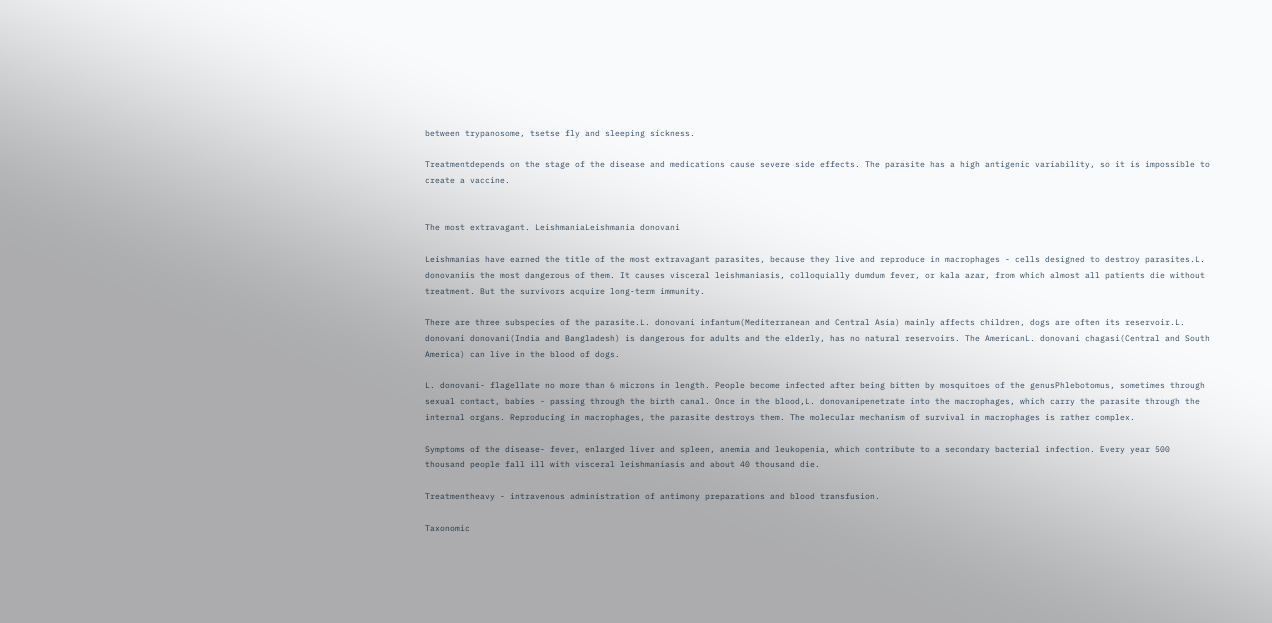between trypanosome, tsetse fly and sleeping sickness.

Treatmentdepends on the stage of the disease and medications cause severe side effects. The parasite has a high antigenic variability, so it is impossible to create a vaccine.


The most extravagant. LeishmaniaLeishmania donovani

Leishmanias have earned the title of the most extravagant parasites, because they live and reproduce in macrophages - cells designed to destroy parasites.L. donovaniis the most dangerous of them. It causes visceral leishmaniasis, colloquially dumdum fever, or kala azar, from which almost all patients die without treatment. But the survivors acquire long-term immunity.

There are three subspecies of the parasite.L. donovani infantum(Mediterranean and Central Asia) mainly affects children, dogs are often its reservoir.L. donovani donovani(India and Bangladesh) is dangerous for adults and the elderly, has no natural reservoirs. The AmericanL. donovani chagasi(Central and South America) can live in the blood of dogs.

L. donovani- flagellate no more than 6 microns in length. People become infected after being bitten by mosquitoes of the genusPhlebotomus, sometimes through sexual contact, babies - passing through the birth canal. Once in the blood,L. donovanipenetrate into the macrophages, which carry the parasite through the internal organs. Reproducing in macrophages, the parasite destroys them. The molecular mechanism of survival in macrophages is rather complex.

Symptoms of the disease- fever, enlarged liver and spleen, anemia and leukopenia, which contribute to a secondary bacterial infection. Every year 500 thousand people fall ill with visceral leishmaniasis and about 40 thousand die.

Treatmentheavy - intravenous administration of antimony preparations and blood transfusion.

Taxonomic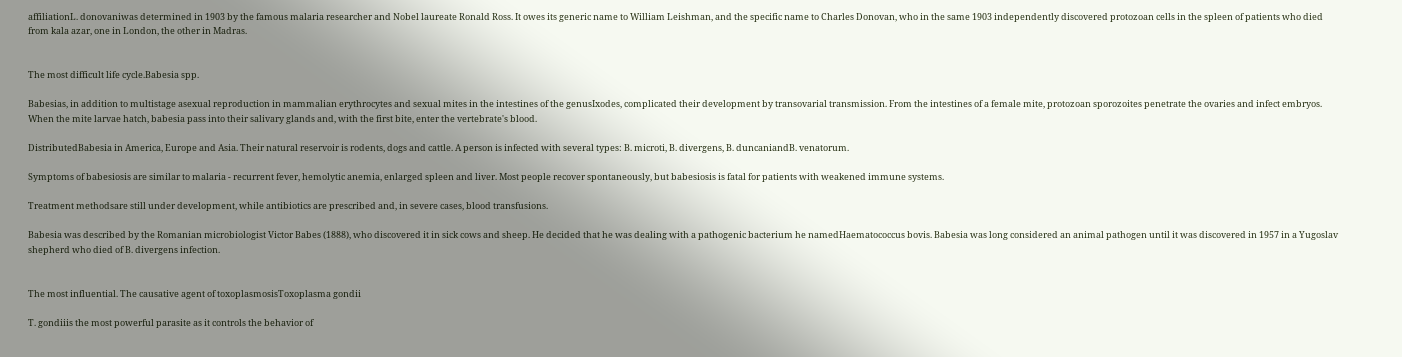affiliationL. donovaniwas determined in 1903 by the famous malaria researcher and Nobel laureate Ronald Ross. It owes its generic name to William Leishman, and the specific name to Charles Donovan, who in the same 1903 independently discovered protozoan cells in the spleen of patients who died from kala azar, one in London, the other in Madras.


The most difficult life cycle.Babesia spp.

Babesias, in addition to multistage asexual reproduction in mammalian erythrocytes and sexual mites in the intestines of the genusIxodes, complicated their development by transovarial transmission. From the intestines of a female mite, protozoan sporozoites penetrate the ovaries and infect embryos. When the mite larvae hatch, babesia pass into their salivary glands and, with the first bite, enter the vertebrate's blood.

DistributedBabesia in America, Europe and Asia. Their natural reservoir is rodents, dogs and cattle. A person is infected with several types: B. microti, B. divergens, B. duncaniandB. venatorum.

Symptoms of babesiosis are similar to malaria - recurrent fever, hemolytic anemia, enlarged spleen and liver. Most people recover spontaneously, but babesiosis is fatal for patients with weakened immune systems.

Treatment methodsare still under development, while antibiotics are prescribed and, in severe cases, blood transfusions.

Babesia was described by the Romanian microbiologist Victor Babes (1888), who discovered it in sick cows and sheep. He decided that he was dealing with a pathogenic bacterium he namedHaematococcus bovis. Babesia was long considered an animal pathogen until it was discovered in 1957 in a Yugoslav shepherd who died of B. divergens infection.


The most influential. The causative agent of toxoplasmosisToxoplasma gondii

T. gondiiis the most powerful parasite as it controls the behavior of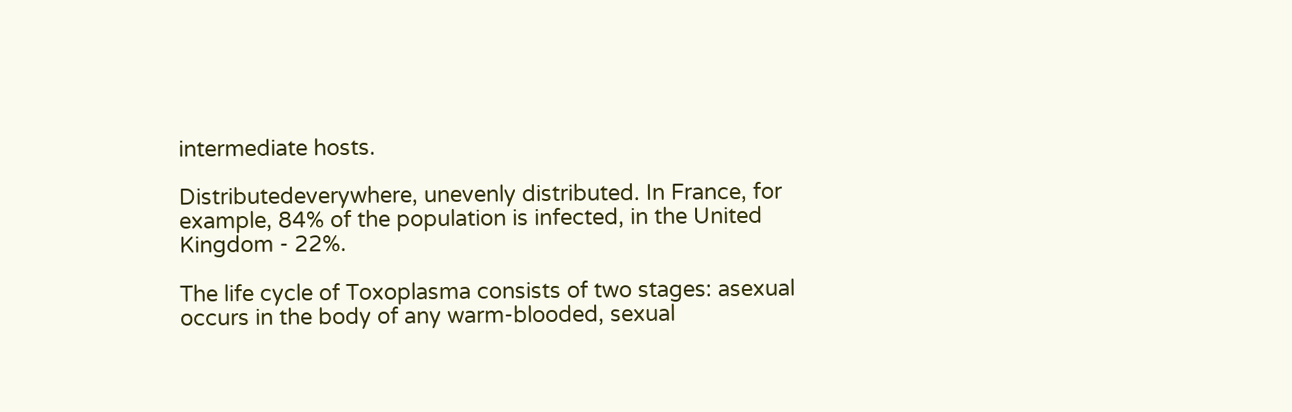intermediate hosts.

Distributedeverywhere, unevenly distributed. In France, for example, 84% of the population is infected, in the United Kingdom - 22%.

The life cycle of Toxoplasma consists of two stages: asexual occurs in the body of any warm-blooded, sexual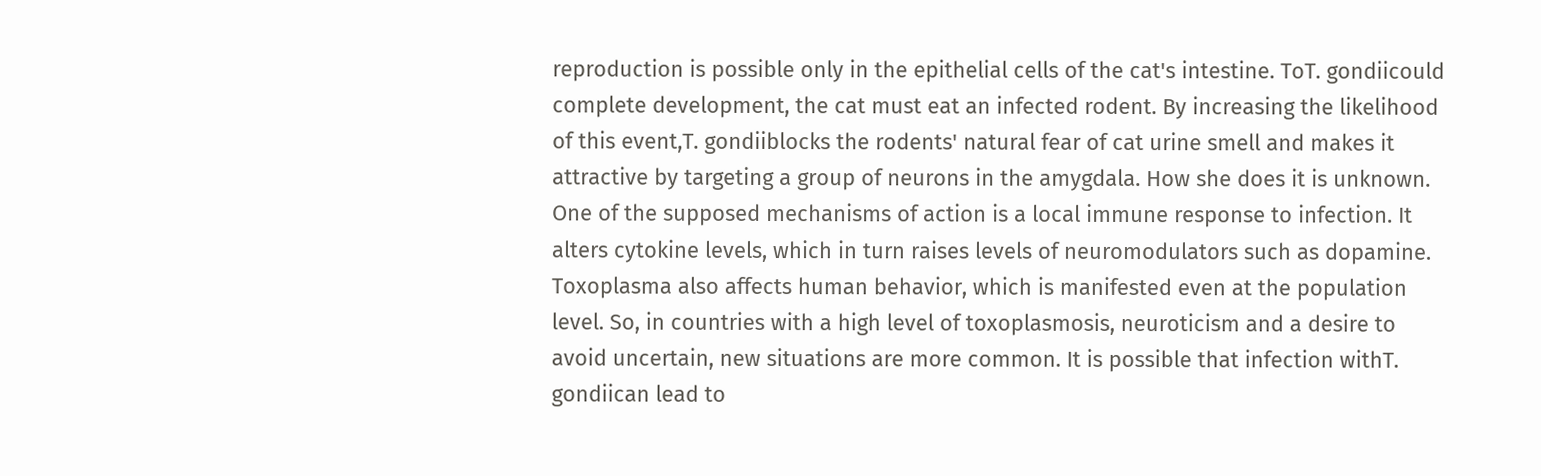reproduction is possible only in the epithelial cells of the cat's intestine. ToT. gondiicould complete development, the cat must eat an infected rodent. By increasing the likelihood of this event,T. gondiiblocks the rodents' natural fear of cat urine smell and makes it attractive by targeting a group of neurons in the amygdala. How she does it is unknown. One of the supposed mechanisms of action is a local immune response to infection. It alters cytokine levels, which in turn raises levels of neuromodulators such as dopamine. Toxoplasma also affects human behavior, which is manifested even at the population level. So, in countries with a high level of toxoplasmosis, neuroticism and a desire to avoid uncertain, new situations are more common. It is possible that infection withT. gondiican lead to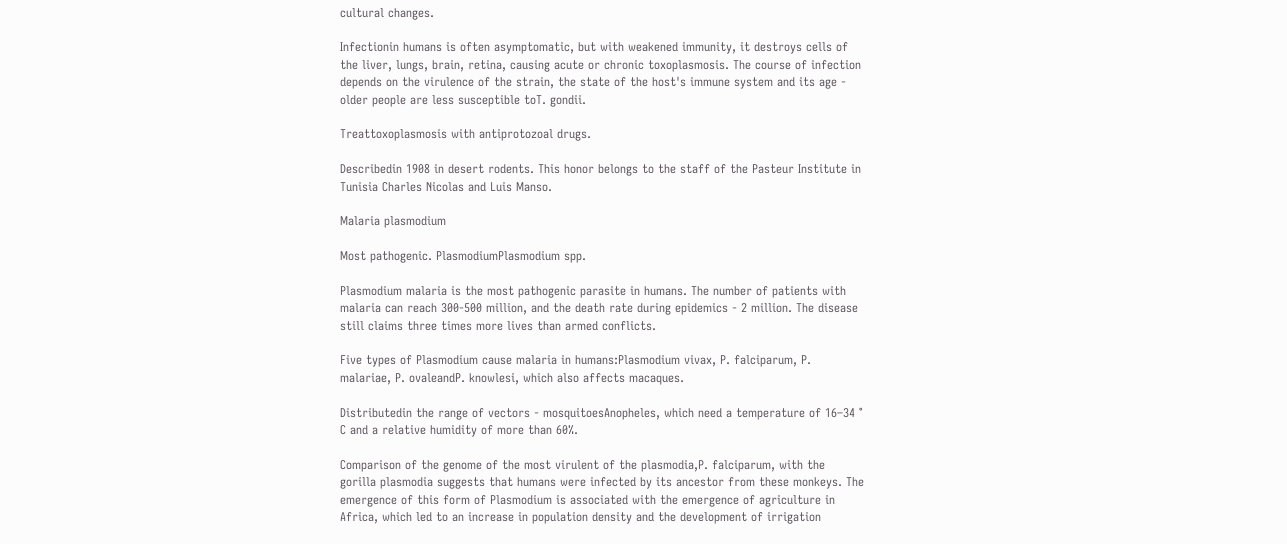cultural changes.

Infectionin humans is often asymptomatic, but with weakened immunity, it destroys cells of the liver, lungs, brain, retina, causing acute or chronic toxoplasmosis. The course of infection depends on the virulence of the strain, the state of the host's immune system and its age - older people are less susceptible toT. gondii.

Treattoxoplasmosis with antiprotozoal drugs.

Describedin 1908 in desert rodents. This honor belongs to the staff of the Pasteur Institute in Tunisia Charles Nicolas and Luis Manso.

Malaria plasmodium

Most pathogenic. PlasmodiumPlasmodium spp.

Plasmodium malaria is the most pathogenic parasite in humans. The number of patients with malaria can reach 300-500 million, and the death rate during epidemics - 2 million. The disease still claims three times more lives than armed conflicts.

Five types of Plasmodium cause malaria in humans:Plasmodium vivax, P. falciparum, P. malariae, P. ovaleandP. knowlesi, which also affects macaques.

Distributedin the range of vectors - mosquitoesAnopheles, which need a temperature of 16–34 ° C and a relative humidity of more than 60%.

Comparison of the genome of the most virulent of the plasmodia,P. falciparum, with the gorilla plasmodia suggests that humans were infected by its ancestor from these monkeys. The emergence of this form of Plasmodium is associated with the emergence of agriculture in Africa, which led to an increase in population density and the development of irrigation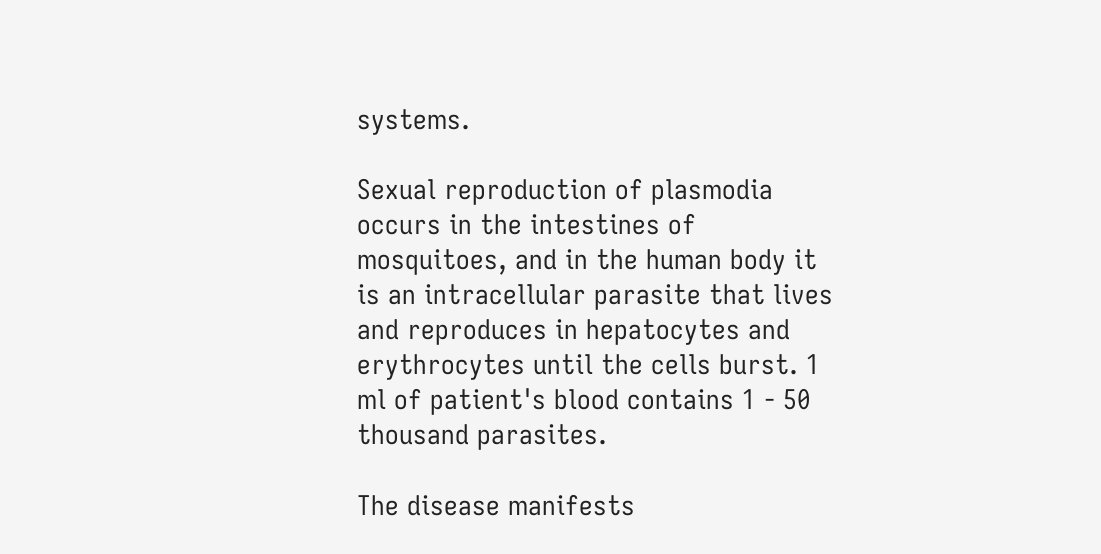systems.

Sexual reproduction of plasmodia occurs in the intestines of mosquitoes, and in the human body it is an intracellular parasite that lives and reproduces in hepatocytes and erythrocytes until the cells burst. 1 ml of patient's blood contains 1 - 50 thousand parasites.

The disease manifests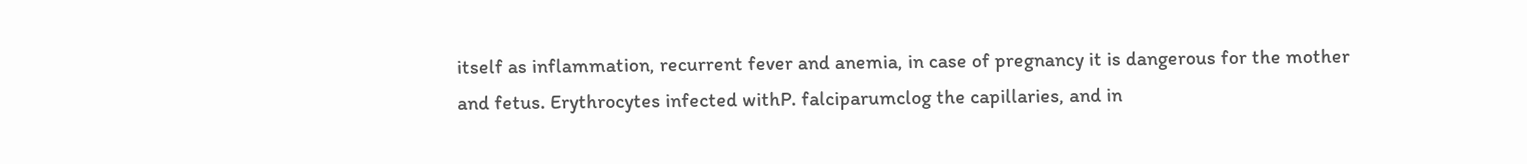itself as inflammation, recurrent fever and anemia, in case of pregnancy it is dangerous for the mother and fetus. Erythrocytes infected withP. falciparumclog the capillaries, and in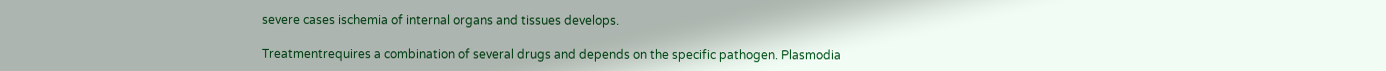severe cases ischemia of internal organs and tissues develops.

Treatmentrequires a combination of several drugs and depends on the specific pathogen. Plasmodia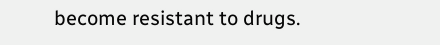become resistant to drugs.